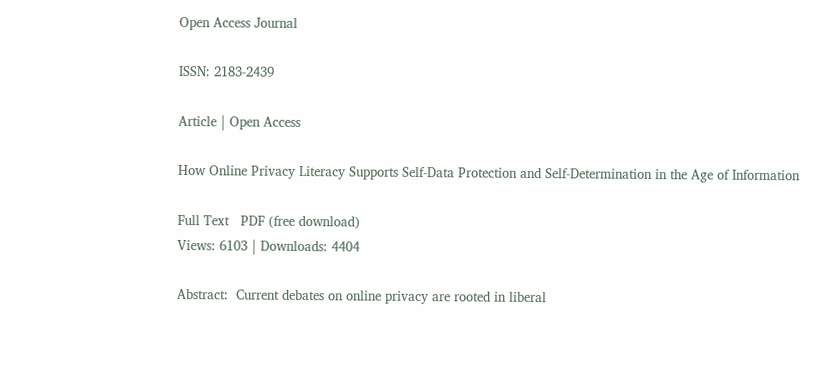Open Access Journal

ISSN: 2183-2439

Article | Open Access

How Online Privacy Literacy Supports Self-Data Protection and Self-Determination in the Age of Information

Full Text   PDF (free download)
Views: 6103 | Downloads: 4404

Abstract:  Current debates on online privacy are rooted in liberal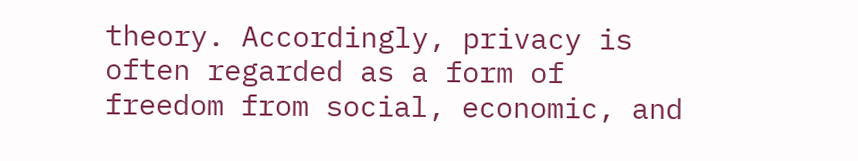theory. Accordingly, privacy is often regarded as a form of freedom from social, economic, and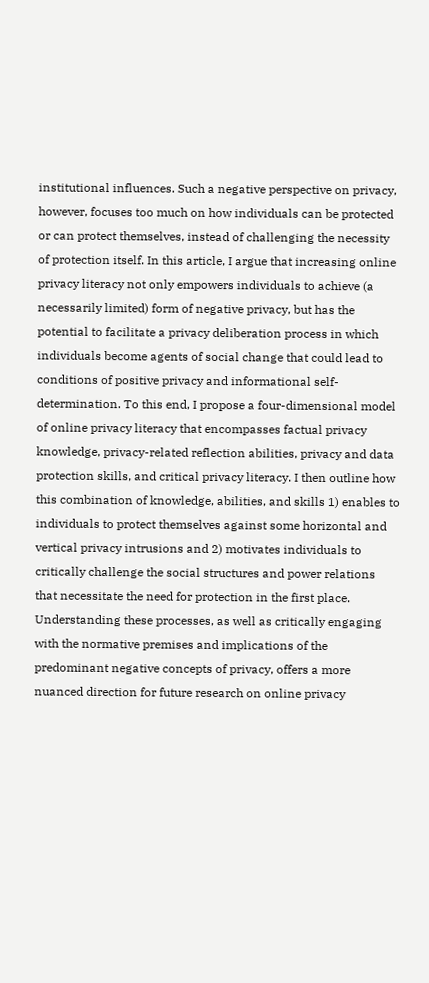institutional influences. Such a negative perspective on privacy, however, focuses too much on how individuals can be protected or can protect themselves, instead of challenging the necessity of protection itself. In this article, I argue that increasing online privacy literacy not only empowers individuals to achieve (a necessarily limited) form of negative privacy, but has the potential to facilitate a privacy deliberation process in which individuals become agents of social change that could lead to conditions of positive privacy and informational self-determination. To this end, I propose a four-dimensional model of online privacy literacy that encompasses factual privacy knowledge, privacy-related reflection abilities, privacy and data protection skills, and critical privacy literacy. I then outline how this combination of knowledge, abilities, and skills 1) enables to individuals to protect themselves against some horizontal and vertical privacy intrusions and 2) motivates individuals to critically challenge the social structures and power relations that necessitate the need for protection in the first place. Understanding these processes, as well as critically engaging with the normative premises and implications of the predominant negative concepts of privacy, offers a more nuanced direction for future research on online privacy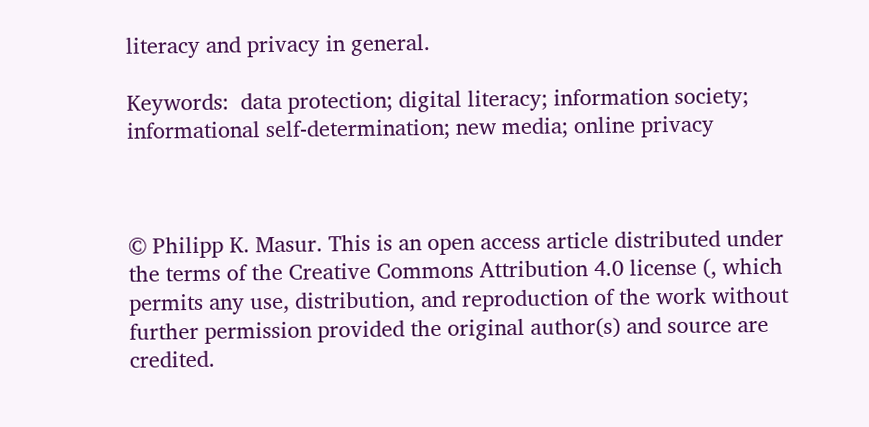literacy and privacy in general.

Keywords:  data protection; digital literacy; information society; informational self-determination; new media; online privacy



© Philipp K. Masur. This is an open access article distributed under the terms of the Creative Commons Attribution 4.0 license (, which permits any use, distribution, and reproduction of the work without further permission provided the original author(s) and source are credited.